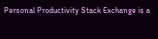Personal Productivity Stack Exchange is a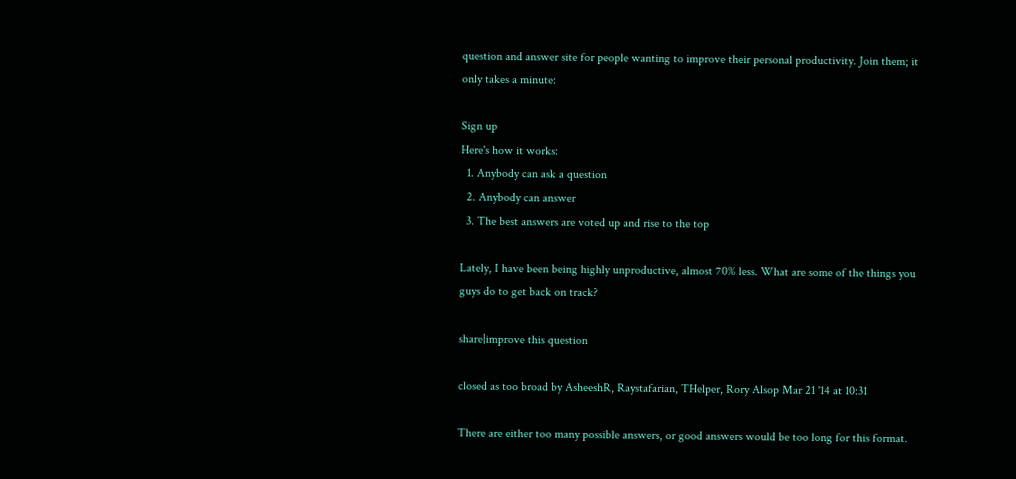question and answer site for people wanting to improve their personal productivity. Join them; it only takes a minute:

Sign up
Here's how it works:
  1. Anybody can ask a question
  2. Anybody can answer
  3. The best answers are voted up and rise to the top

Lately, I have been being highly unproductive, almost 70% less. What are some of the things you guys do to get back on track?

share|improve this question

closed as too broad by AsheeshR, Raystafarian, THelper, Rory Alsop Mar 21 '14 at 10:31

There are either too many possible answers, or good answers would be too long for this format.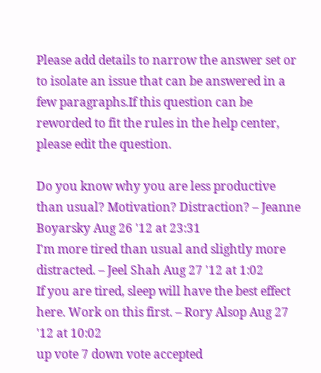Please add details to narrow the answer set or to isolate an issue that can be answered in a few paragraphs.If this question can be reworded to fit the rules in the help center, please edit the question.

Do you know why you are less productive than usual? Motivation? Distraction? – Jeanne Boyarsky Aug 26 '12 at 23:31
I'm more tired than usual and slightly more distracted. – Jeel Shah Aug 27 '12 at 1:02
If you are tired, sleep will have the best effect here. Work on this first. – Rory Alsop Aug 27 '12 at 10:02
up vote 7 down vote accepted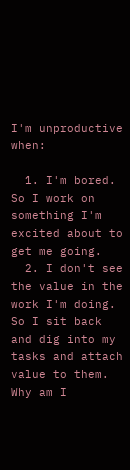I'm unproductive when:

  1. I'm bored. So I work on something I'm excited about to get me going.
  2. I don't see the value in the work I'm doing. So I sit back and dig into my tasks and attach value to them. Why am I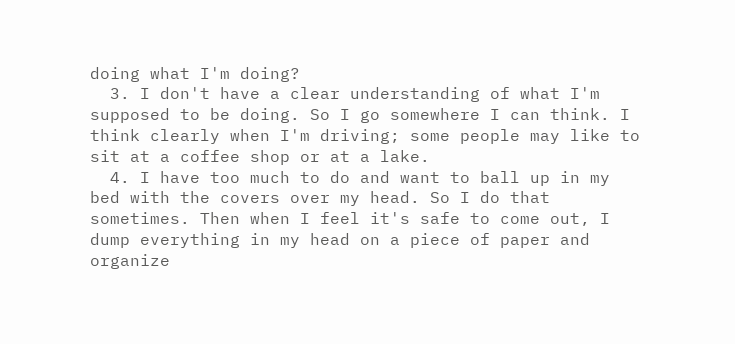doing what I'm doing?
  3. I don't have a clear understanding of what I'm supposed to be doing. So I go somewhere I can think. I think clearly when I'm driving; some people may like to sit at a coffee shop or at a lake.
  4. I have too much to do and want to ball up in my bed with the covers over my head. So I do that sometimes. Then when I feel it's safe to come out, I dump everything in my head on a piece of paper and organize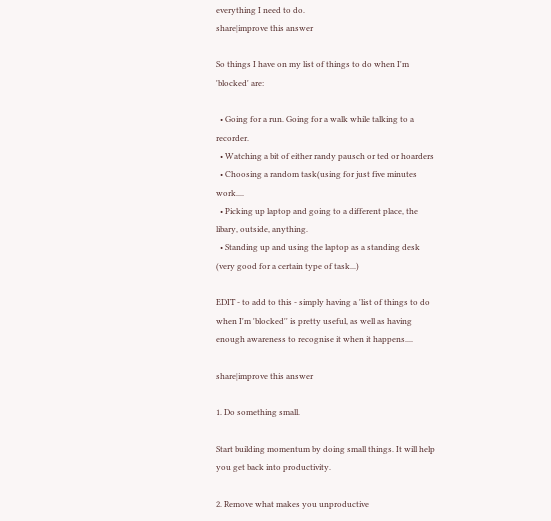everything I need to do.
share|improve this answer

So things I have on my list of things to do when I'm 'blocked' are:

  • Going for a run. Going for a walk while talking to a recorder.
  • Watching a bit of either randy pausch or ted or hoarders
  • Choosing a random task(using for just five minutes work....
  • Picking up laptop and going to a different place, the libary, outside, anything.
  • Standing up and using the laptop as a standing desk (very good for a certain type of task...)

EDIT - to add to this - simply having a 'list of things to do when I'm 'blocked'' is pretty useful, as well as having enough awareness to recognise it when it happens....

share|improve this answer

1. Do something small.

Start building momentum by doing small things. It will help you get back into productivity.

2. Remove what makes you unproductive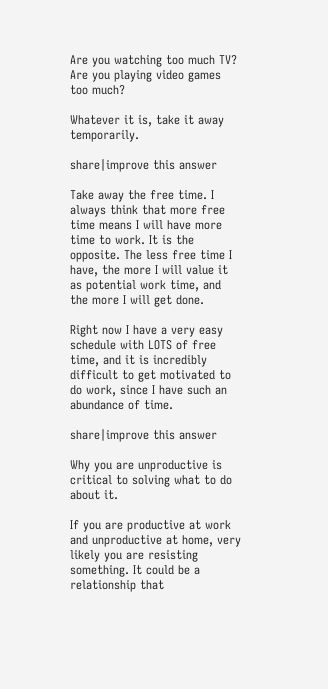Are you watching too much TV? Are you playing video games too much?

Whatever it is, take it away temporarily.

share|improve this answer

Take away the free time. I always think that more free time means I will have more time to work. It is the opposite. The less free time I have, the more I will value it as potential work time, and the more I will get done.

Right now I have a very easy schedule with LOTS of free time, and it is incredibly difficult to get motivated to do work, since I have such an abundance of time.

share|improve this answer

Why you are unproductive is critical to solving what to do about it.

If you are productive at work and unproductive at home, very likely you are resisting something. It could be a relationship that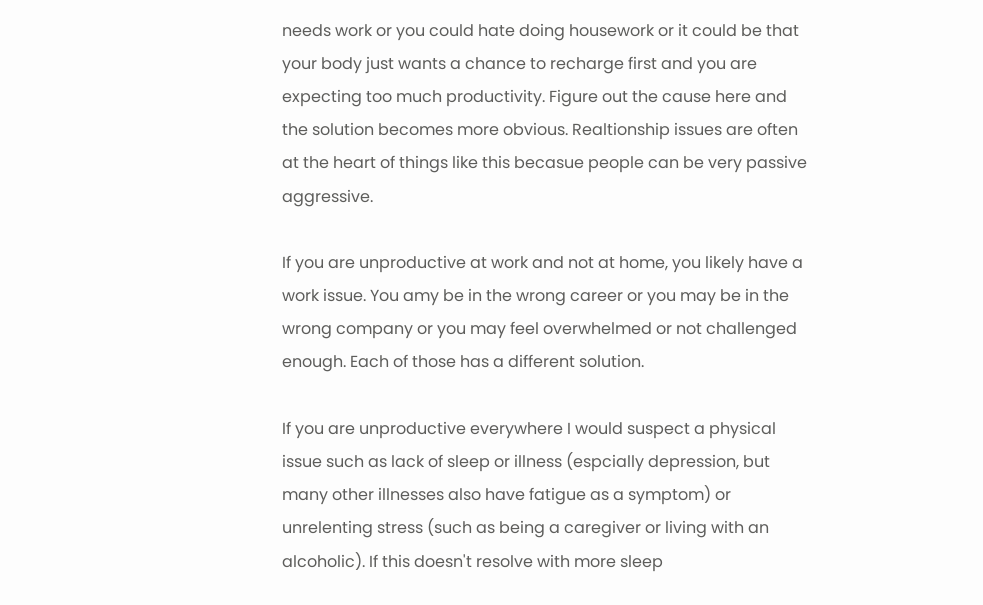needs work or you could hate doing housework or it could be that your body just wants a chance to recharge first and you are expecting too much productivity. Figure out the cause here and the solution becomes more obvious. Realtionship issues are often at the heart of things like this becasue people can be very passive aggressive.

If you are unproductive at work and not at home, you likely have a work issue. You amy be in the wrong career or you may be in the wrong company or you may feel overwhelmed or not challenged enough. Each of those has a different solution.

If you are unproductive everywhere I would suspect a physical issue such as lack of sleep or illness (espcially depression, but many other illnesses also have fatigue as a symptom) or unrelenting stress (such as being a caregiver or living with an alcoholic). If this doesn't resolve with more sleep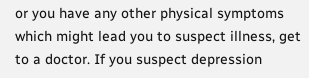or you have any other physical symptoms which might lead you to suspect illness, get to a doctor. If you suspect depression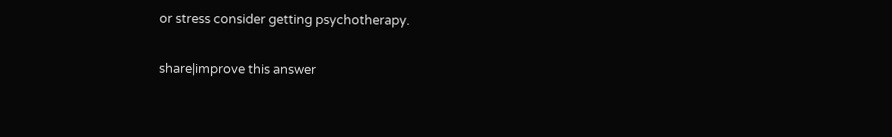or stress consider getting psychotherapy.

share|improve this answer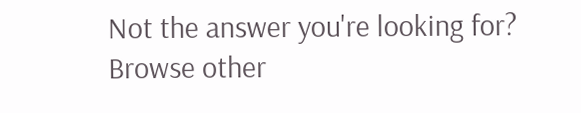Not the answer you're looking for? Browse other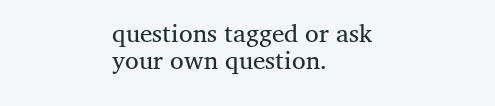questions tagged or ask your own question.